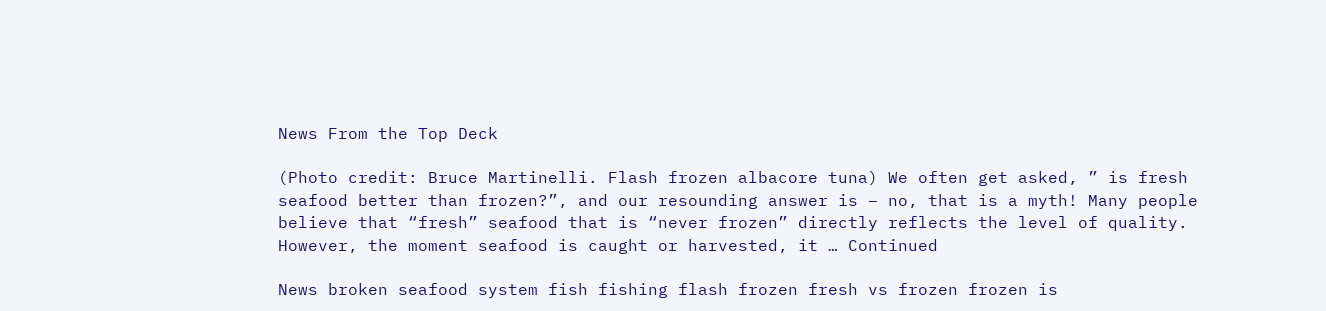News From the Top Deck

(Photo credit: Bruce Martinelli. Flash frozen albacore tuna) We often get asked, ” is fresh seafood better than frozen?”, and our resounding answer is – no, that is a myth! Many people believe that “fresh” seafood that is “never frozen” directly reflects the level of quality. However, the moment seafood is caught or harvested, it … Continued

News broken seafood system fish fishing flash frozen fresh vs frozen frozen is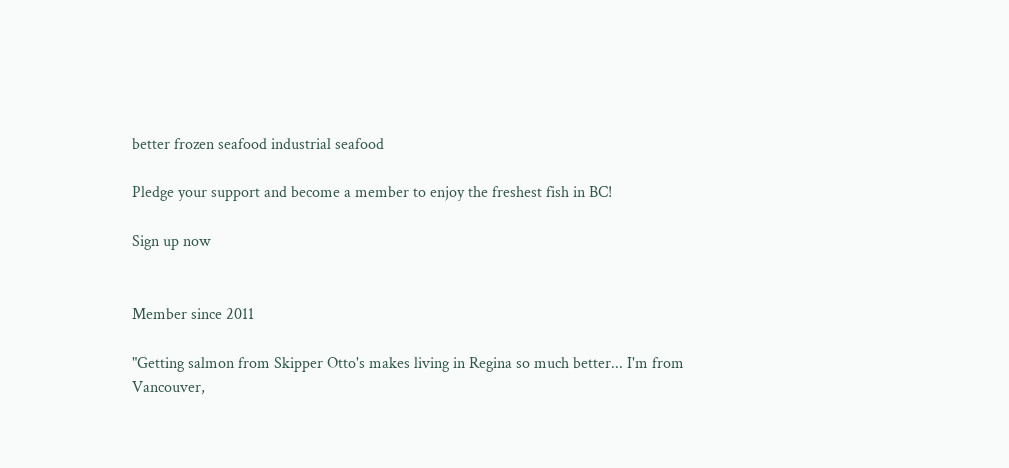better frozen seafood industrial seafood

Pledge your support and become a member to enjoy the freshest fish in BC!

Sign up now


Member since 2011

"Getting salmon from Skipper Otto's makes living in Regina so much better... I'm from Vancouver,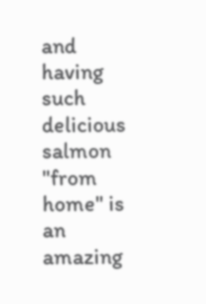and having such delicious salmon "from home" is an amazing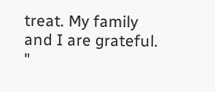treat. My family and I are grateful. "